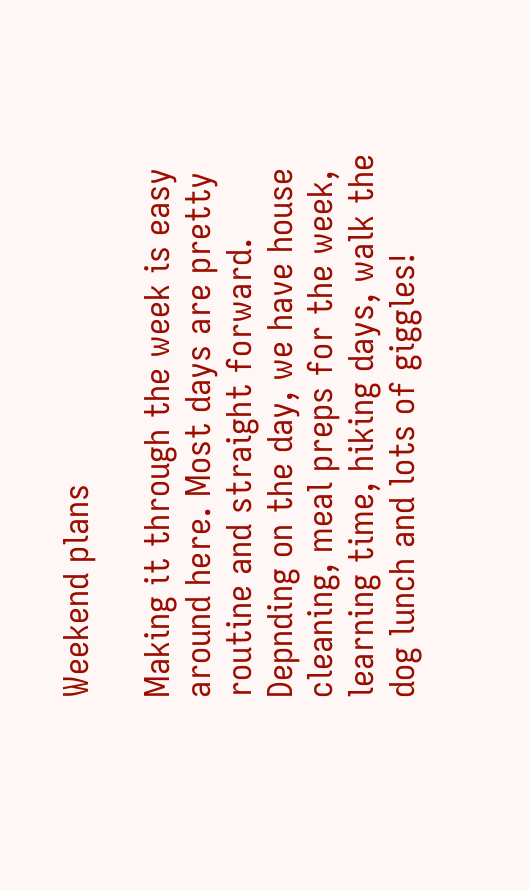Weekend plans

Making it through the week is easy around here. Most days are pretty routine and straight forward. Depnding on the day, we have house cleaning, meal preps for the week, learning time, hiking days, walk the dog lunch and lots of giggles!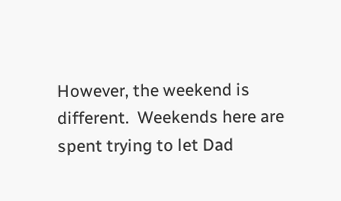However, the weekend is different.  Weekends here are spent trying to let Dad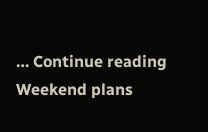… Continue reading Weekend plans